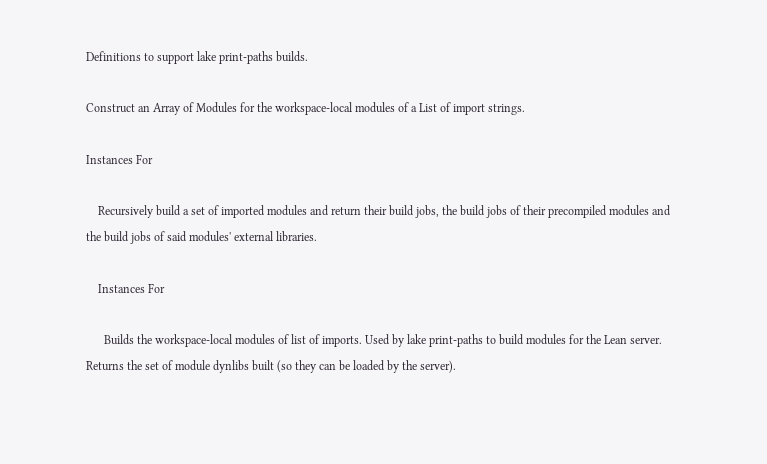Definitions to support lake print-paths builds.

Construct an Array of Modules for the workspace-local modules of a List of import strings.

Instances For

    Recursively build a set of imported modules and return their build jobs, the build jobs of their precompiled modules and the build jobs of said modules' external libraries.

    Instances For

      Builds the workspace-local modules of list of imports. Used by lake print-paths to build modules for the Lean server. Returns the set of module dynlibs built (so they can be loaded by the server).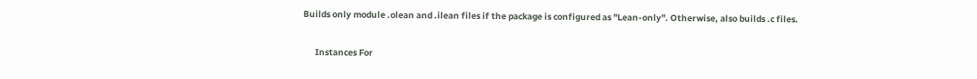Builds only module .olean and .ilean files if the package is configured as "Lean-only". Otherwise, also builds .c files.

      Instances For